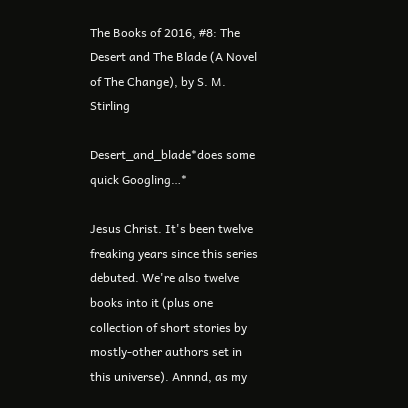The Books of 2016, #8: The Desert and The Blade (A Novel of The Change), by S. M. Stirling

Desert_and_blade*does some quick Googling…*

Jesus Christ. It's been twelve freaking years since this series debuted. We're also twelve books into it (plus one collection of short stories by mostly-other authors set in this universe). Annnd, as my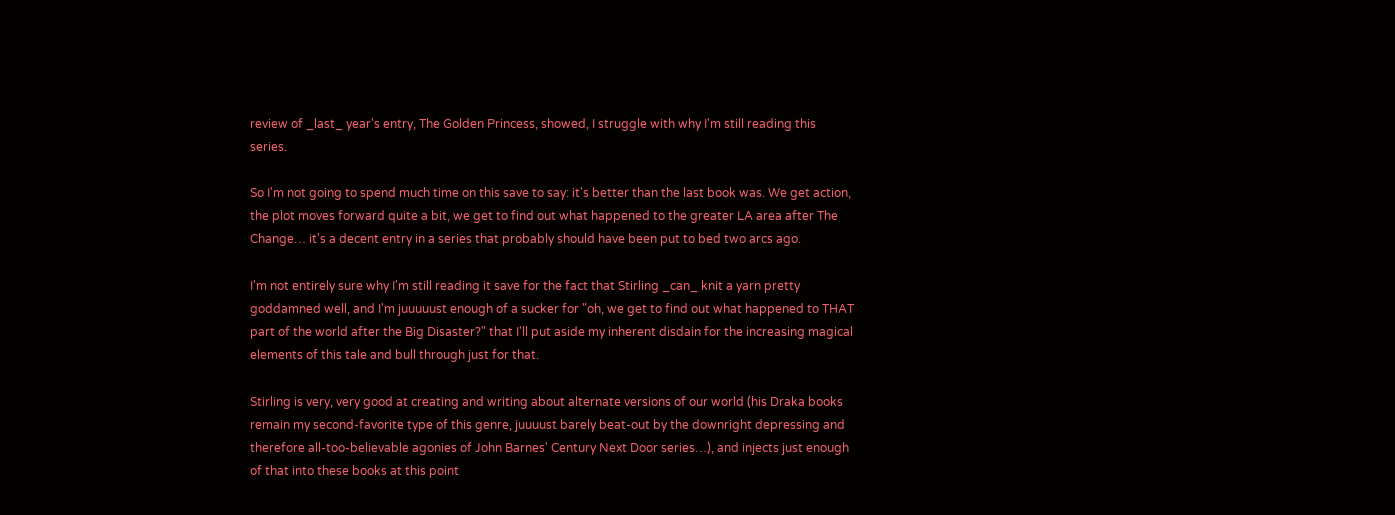review of _last_ year's entry, The Golden Princess, showed, I struggle with why I'm still reading this series.

So I'm not going to spend much time on this save to say: it's better than the last book was. We get action, the plot moves forward quite a bit, we get to find out what happened to the greater LA area after The Change… it's a decent entry in a series that probably should have been put to bed two arcs ago.

I'm not entirely sure why I'm still reading it save for the fact that Stirling _can_ knit a yarn pretty goddamned well, and I'm juuuuust enough of a sucker for "oh, we get to find out what happened to THAT part of the world after the Big Disaster?" that I'll put aside my inherent disdain for the increasing magical elements of this tale and bull through just for that.

Stirling is very, very good at creating and writing about alternate versions of our world (his Draka books remain my second-favorite type of this genre, juuuust barely beat-out by the downright depressing and therefore all-too-believable agonies of John Barnes' Century Next Door series…), and injects just enough of that into these books at this point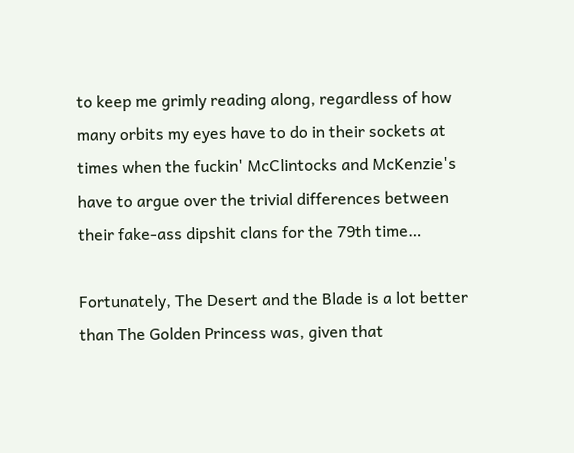to keep me grimly reading along, regardless of how many orbits my eyes have to do in their sockets at times when the fuckin' McClintocks and McKenzie's have to argue over the trivial differences between their fake-ass dipshit clans for the 79th time…

Fortunately, The Desert and the Blade is a lot better than The Golden Princess was, given that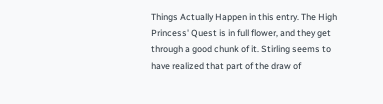Things Actually Happen in this entry. The High Princess' Quest is in full flower, and they get through a good chunk of it. Stirling seems to have realized that part of the draw of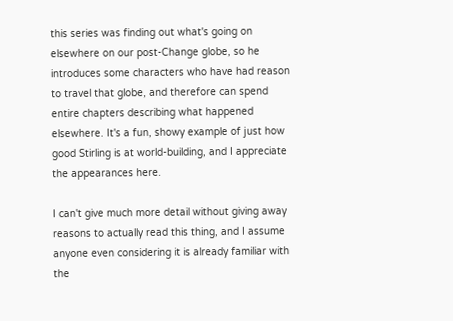this series was finding out what's going on elsewhere on our post-Change globe, so he introduces some characters who have had reason to travel that globe, and therefore can spend entire chapters describing what happened elsewhere. It's a fun, showy example of just how good Stirling is at world-building, and I appreciate the appearances here.

I can't give much more detail without giving away reasons to actually read this thing, and I assume anyone even considering it is already familiar with the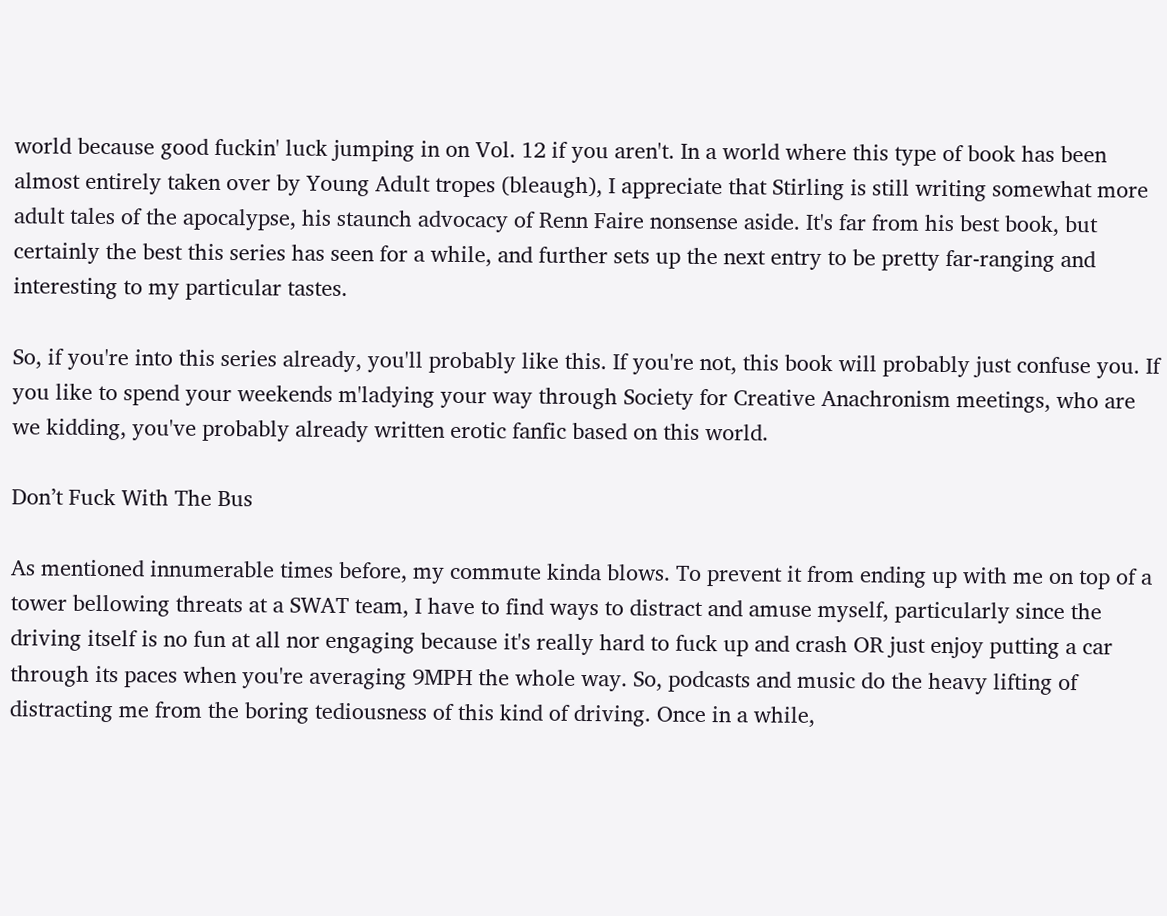world because good fuckin' luck jumping in on Vol. 12 if you aren't. In a world where this type of book has been almost entirely taken over by Young Adult tropes (bleaugh), I appreciate that Stirling is still writing somewhat more adult tales of the apocalypse, his staunch advocacy of Renn Faire nonsense aside. It's far from his best book, but certainly the best this series has seen for a while, and further sets up the next entry to be pretty far-ranging and interesting to my particular tastes.

So, if you're into this series already, you'll probably like this. If you're not, this book will probably just confuse you. If you like to spend your weekends m'ladying your way through Society for Creative Anachronism meetings, who are we kidding, you've probably already written erotic fanfic based on this world.

Don’t Fuck With The Bus

As mentioned innumerable times before, my commute kinda blows. To prevent it from ending up with me on top of a tower bellowing threats at a SWAT team, I have to find ways to distract and amuse myself, particularly since the driving itself is no fun at all nor engaging because it's really hard to fuck up and crash OR just enjoy putting a car through its paces when you're averaging 9MPH the whole way. So, podcasts and music do the heavy lifting of distracting me from the boring tediousness of this kind of driving. Once in a while,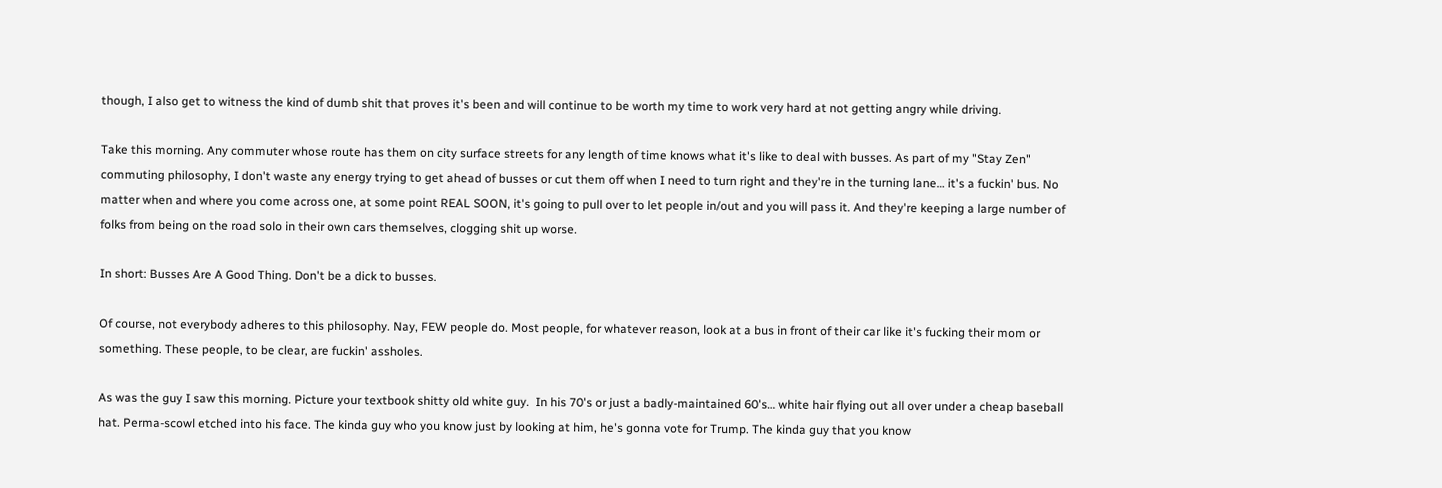though, I also get to witness the kind of dumb shit that proves it's been and will continue to be worth my time to work very hard at not getting angry while driving.

Take this morning. Any commuter whose route has them on city surface streets for any length of time knows what it's like to deal with busses. As part of my "Stay Zen" commuting philosophy, I don't waste any energy trying to get ahead of busses or cut them off when I need to turn right and they're in the turning lane… it's a fuckin' bus. No matter when and where you come across one, at some point REAL SOON, it's going to pull over to let people in/out and you will pass it. And they're keeping a large number of folks from being on the road solo in their own cars themselves, clogging shit up worse.

In short: Busses Are A Good Thing. Don't be a dick to busses.

Of course, not everybody adheres to this philosophy. Nay, FEW people do. Most people, for whatever reason, look at a bus in front of their car like it's fucking their mom or something. These people, to be clear, are fuckin' assholes.

As was the guy I saw this morning. Picture your textbook shitty old white guy.  In his 70's or just a badly-maintained 60's… white hair flying out all over under a cheap baseball hat. Perma-scowl etched into his face. The kinda guy who you know just by looking at him, he's gonna vote for Trump. The kinda guy that you know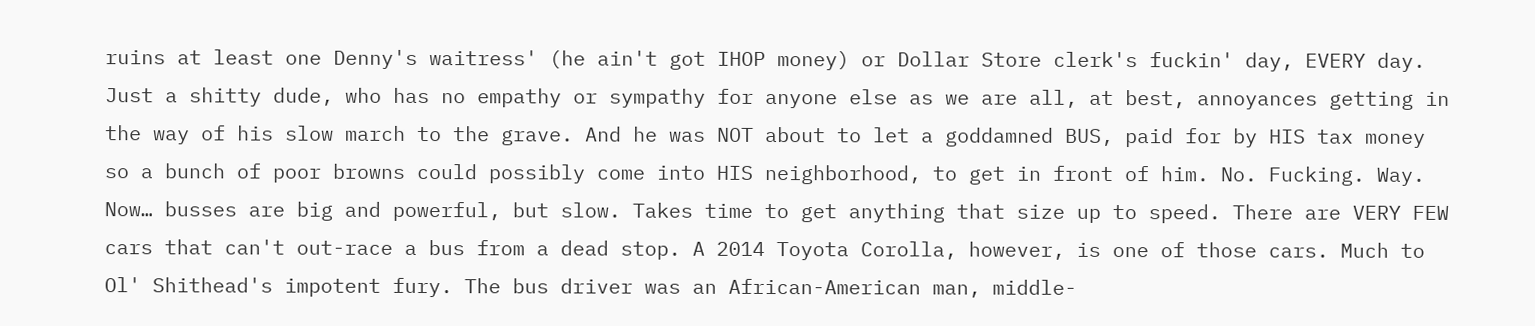ruins at least one Denny's waitress' (he ain't got IHOP money) or Dollar Store clerk's fuckin' day, EVERY day. Just a shitty dude, who has no empathy or sympathy for anyone else as we are all, at best, annoyances getting in the way of his slow march to the grave. And he was NOT about to let a goddamned BUS, paid for by HIS tax money so a bunch of poor browns could possibly come into HIS neighborhood, to get in front of him. No. Fucking. Way. Now… busses are big and powerful, but slow. Takes time to get anything that size up to speed. There are VERY FEW cars that can't out-race a bus from a dead stop. A 2014 Toyota Corolla, however, is one of those cars. Much to Ol' Shithead's impotent fury. The bus driver was an African-American man, middle-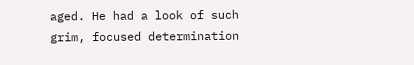aged. He had a look of such grim, focused determination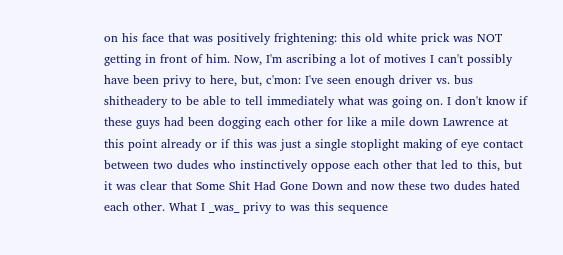on his face that was positively frightening: this old white prick was NOT getting in front of him. Now, I'm ascribing a lot of motives I can't possibly have been privy to here, but, c'mon: I've seen enough driver vs. bus shitheadery to be able to tell immediately what was going on. I don't know if these guys had been dogging each other for like a mile down Lawrence at this point already or if this was just a single stoplight making of eye contact between two dudes who instinctively oppose each other that led to this, but it was clear that Some Shit Had Gone Down and now these two dudes hated each other. What I _was_ privy to was this sequence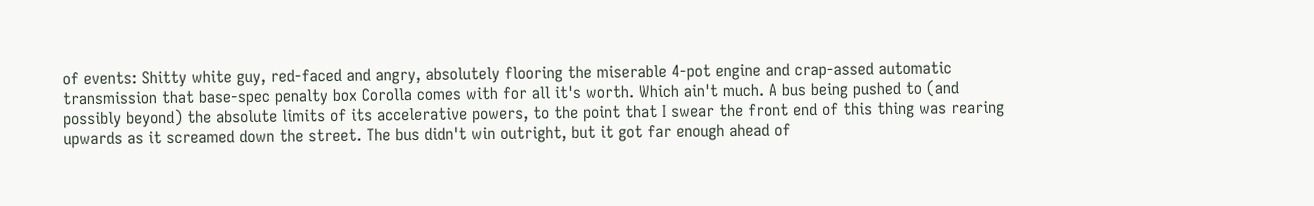of events: Shitty white guy, red-faced and angry, absolutely flooring the miserable 4-pot engine and crap-assed automatic transmission that base-spec penalty box Corolla comes with for all it's worth. Which ain't much. A bus being pushed to (and possibly beyond) the absolute limits of its accelerative powers, to the point that I swear the front end of this thing was rearing upwards as it screamed down the street. The bus didn't win outright, but it got far enough ahead of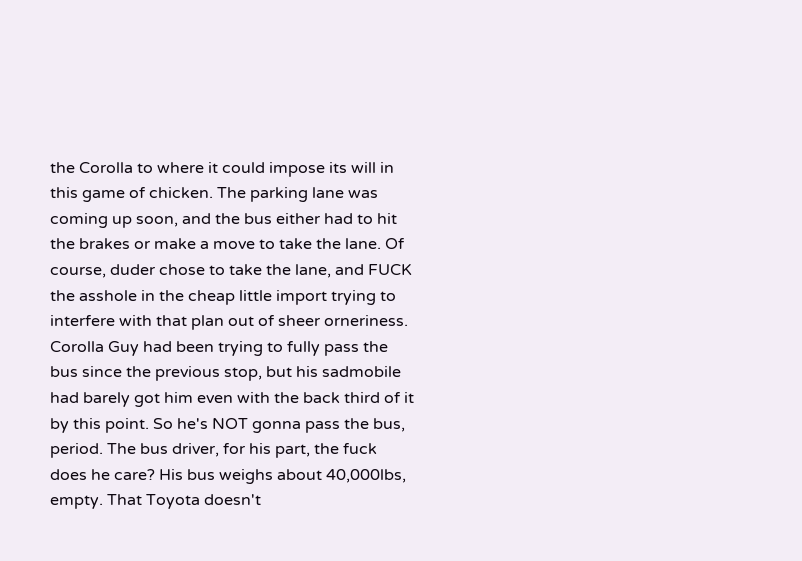the Corolla to where it could impose its will in this game of chicken. The parking lane was coming up soon, and the bus either had to hit the brakes or make a move to take the lane. Of course, duder chose to take the lane, and FUCK the asshole in the cheap little import trying to interfere with that plan out of sheer orneriness. Corolla Guy had been trying to fully pass the bus since the previous stop, but his sadmobile had barely got him even with the back third of it by this point. So he's NOT gonna pass the bus, period. The bus driver, for his part, the fuck does he care? His bus weighs about 40,000lbs, empty. That Toyota doesn't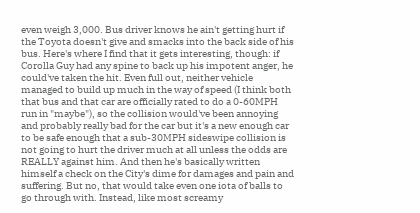even weigh 3,000. Bus driver knows he ain't getting hurt if the Toyota doesn't give and smacks into the back side of his bus. Here's where I find that it gets interesting, though: if Corolla Guy had any spine to back up his impotent anger, he could've taken the hit. Even full out, neither vehicle managed to build up much in the way of speed (I think both that bus and that car are officially rated to do a 0-60MPH run in "maybe"), so the collision would've been annoying and probably really bad for the car but it's a new enough car to be safe enough that a sub-30MPH sideswipe collision is not going to hurt the driver much at all unless the odds are REALLY against him. And then he's basically written himself a check on the City's dime for damages and pain and suffering. But no, that would take even one iota of balls to go through with. Instead, like most screamy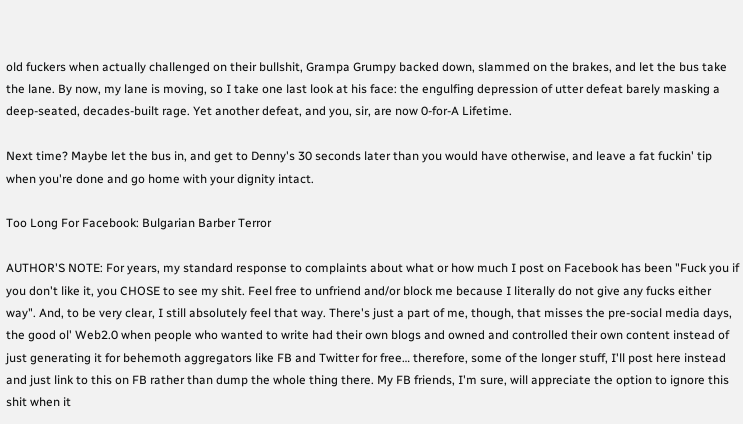old fuckers when actually challenged on their bullshit, Grampa Grumpy backed down, slammed on the brakes, and let the bus take the lane. By now, my lane is moving, so I take one last look at his face: the engulfing depression of utter defeat barely masking a deep-seated, decades-built rage. Yet another defeat, and you, sir, are now 0-for-A Lifetime.

Next time? Maybe let the bus in, and get to Denny's 30 seconds later than you would have otherwise, and leave a fat fuckin' tip when you're done and go home with your dignity intact.

Too Long For Facebook: Bulgarian Barber Terror

AUTHOR'S NOTE: For years, my standard response to complaints about what or how much I post on Facebook has been "Fuck you if you don't like it, you CHOSE to see my shit. Feel free to unfriend and/or block me because I literally do not give any fucks either way". And, to be very clear, I still absolutely feel that way. There's just a part of me, though, that misses the pre-social media days, the good ol' Web2.0 when people who wanted to write had their own blogs and owned and controlled their own content instead of just generating it for behemoth aggregators like FB and Twitter for free… therefore, some of the longer stuff, I'll post here instead and just link to this on FB rather than dump the whole thing there. My FB friends, I'm sure, will appreciate the option to ignore this shit when it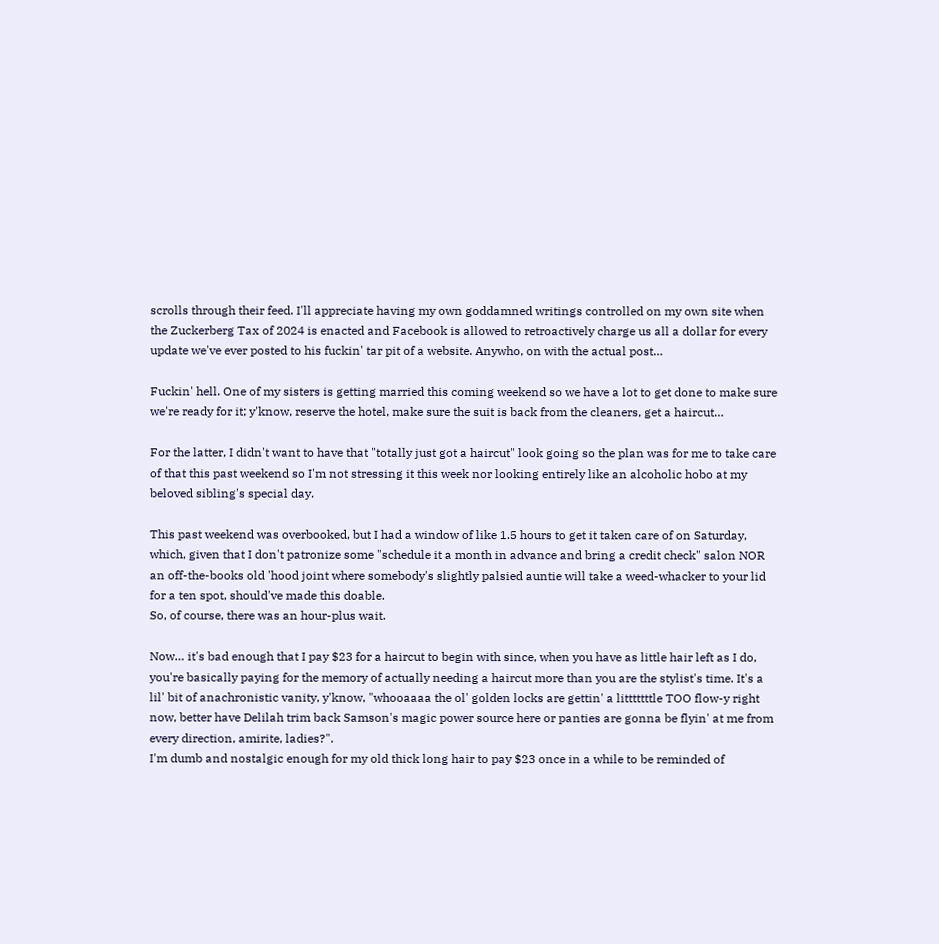scrolls through their feed. I'll appreciate having my own goddamned writings controlled on my own site when the Zuckerberg Tax of 2024 is enacted and Facebook is allowed to retroactively charge us all a dollar for every update we've ever posted to his fuckin' tar pit of a website. Anywho, on with the actual post…

Fuckin' hell. One of my sisters is getting married this coming weekend so we have a lot to get done to make sure we're ready for it; y'know, reserve the hotel, make sure the suit is back from the cleaners, get a haircut…

For the latter, I didn't want to have that "totally just got a haircut" look going so the plan was for me to take care of that this past weekend so I'm not stressing it this week nor looking entirely like an alcoholic hobo at my beloved sibling's special day.

This past weekend was overbooked, but I had a window of like 1.5 hours to get it taken care of on Saturday, which, given that I don't patronize some "schedule it a month in advance and bring a credit check" salon NOR an off-the-books old 'hood joint where somebody's slightly palsied auntie will take a weed-whacker to your lid for a ten spot, should've made this doable.
So, of course, there was an hour-plus wait.

Now… it's bad enough that I pay $23 for a haircut to begin with since, when you have as little hair left as I do, you're basically paying for the memory of actually needing a haircut more than you are the stylist's time. It's a lil' bit of anachronistic vanity, y'know, "whooaaaa the ol' golden locks are gettin' a litttttttle TOO flow-y right now, better have Delilah trim back Samson's magic power source here or panties are gonna be flyin' at me from every direction, amirite, ladies?".
I'm dumb and nostalgic enough for my old thick long hair to pay $23 once in a while to be reminded of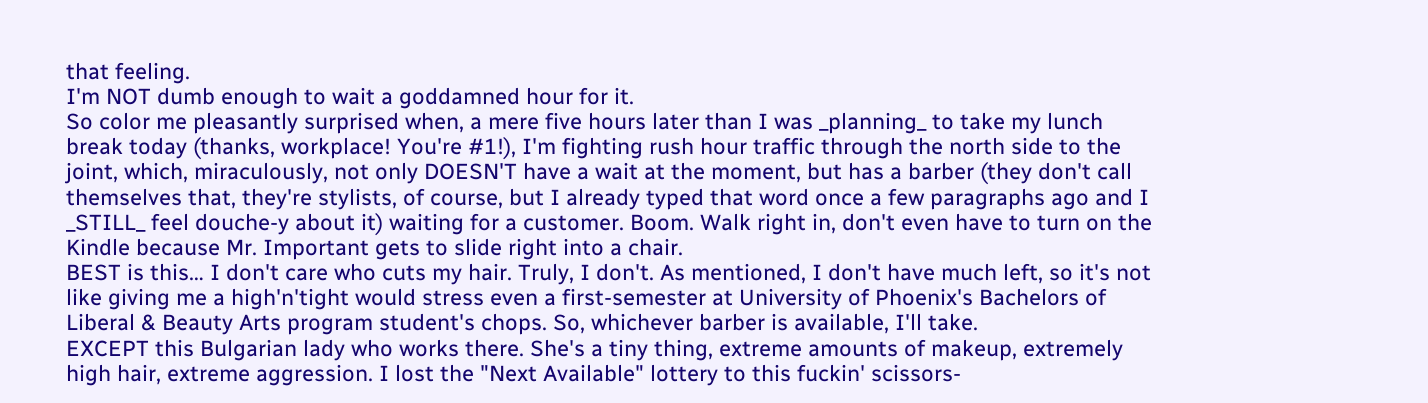that feeling.
I'm NOT dumb enough to wait a goddamned hour for it.
So color me pleasantly surprised when, a mere five hours later than I was _planning_ to take my lunch break today (thanks, workplace! You're #1!), I'm fighting rush hour traffic through the north side to the joint, which, miraculously, not only DOESN'T have a wait at the moment, but has a barber (they don't call themselves that, they're stylists, of course, but I already typed that word once a few paragraphs ago and I _STILL_ feel douche-y about it) waiting for a customer. Boom. Walk right in, don't even have to turn on the Kindle because Mr. Important gets to slide right into a chair.
BEST is this… I don't care who cuts my hair. Truly, I don't. As mentioned, I don't have much left, so it's not like giving me a high'n'tight would stress even a first-semester at University of Phoenix's Bachelors of Liberal & Beauty Arts program student's chops. So, whichever barber is available, I'll take.
EXCEPT this Bulgarian lady who works there. She's a tiny thing, extreme amounts of makeup, extremely high hair, extreme aggression. I lost the "Next Available" lottery to this fuckin' scissors-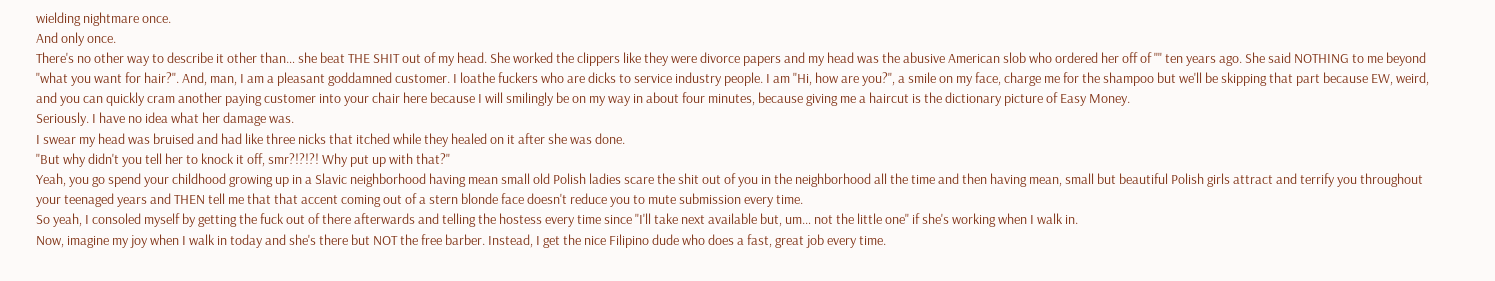wielding nightmare once.
And only once.
There's no other way to describe it other than… she beat THE SHIT out of my head. She worked the clippers like they were divorce papers and my head was the abusive American slob who ordered her off of "" ten years ago. She said NOTHING to me beyond "what you want for hair?". And, man, I am a pleasant goddamned customer. I loathe fuckers who are dicks to service industry people. I am "Hi, how are you?", a smile on my face, charge me for the shampoo but we'll be skipping that part because EW, weird, and you can quickly cram another paying customer into your chair here because I will smilingly be on my way in about four minutes, because giving me a haircut is the dictionary picture of Easy Money.
Seriously. I have no idea what her damage was.
I swear my head was bruised and had like three nicks that itched while they healed on it after she was done.
"But why didn't you tell her to knock it off, smr?!?!?! Why put up with that?"
Yeah, you go spend your childhood growing up in a Slavic neighborhood having mean small old Polish ladies scare the shit out of you in the neighborhood all the time and then having mean, small but beautiful Polish girls attract and terrify you throughout your teenaged years and THEN tell me that that accent coming out of a stern blonde face doesn't reduce you to mute submission every time.
So yeah, I consoled myself by getting the fuck out of there afterwards and telling the hostess every time since "I'll take next available but, um… not the little one" if she's working when I walk in.
Now, imagine my joy when I walk in today and she's there but NOT the free barber. Instead, I get the nice Filipino dude who does a fast, great job every time.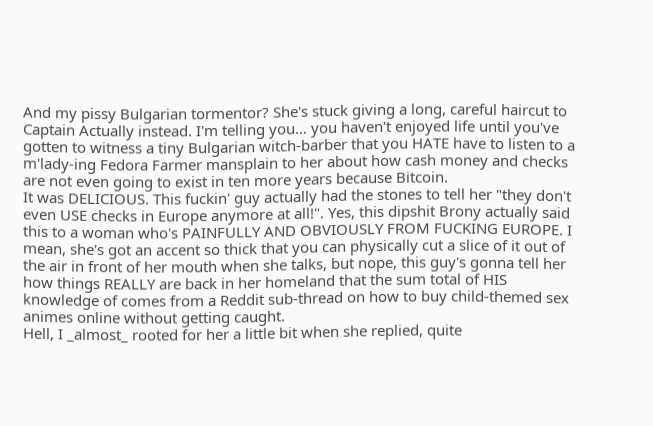And my pissy Bulgarian tormentor? She's stuck giving a long, careful haircut to Captain Actually instead. I'm telling you… you haven't enjoyed life until you've gotten to witness a tiny Bulgarian witch-barber that you HATE have to listen to a m'lady-ing Fedora Farmer mansplain to her about how cash money and checks are not even going to exist in ten more years because Bitcoin.
It was DELICIOUS. This fuckin' guy actually had the stones to tell her "they don't even USE checks in Europe anymore at all!". Yes, this dipshit Brony actually said this to a woman who's PAINFULLY AND OBVIOUSLY FROM FUCKING EUROPE. I mean, she's got an accent so thick that you can physically cut a slice of it out of the air in front of her mouth when she talks, but nope, this guy's gonna tell her how things REALLY are back in her homeland that the sum total of HIS knowledge of comes from a Reddit sub-thread on how to buy child-themed sex animes online without getting caught.
Hell, I _almost_ rooted for her a little bit when she replied, quite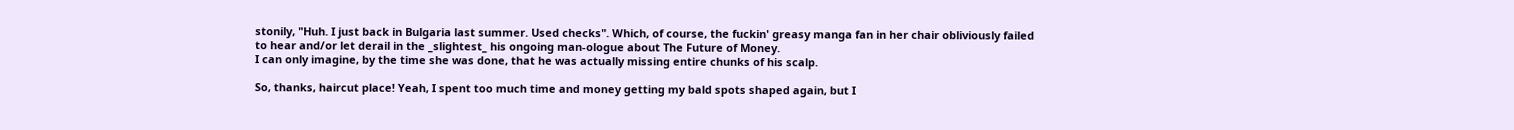stonily, "Huh. I just back in Bulgaria last summer. Used checks". Which, of course, the fuckin' greasy manga fan in her chair obliviously failed to hear and/or let derail in the _slightest_ his ongoing man-ologue about The Future of Money.
I can only imagine, by the time she was done, that he was actually missing entire chunks of his scalp.

So, thanks, haircut place! Yeah, I spent too much time and money getting my bald spots shaped again, but I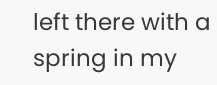left there with a spring in my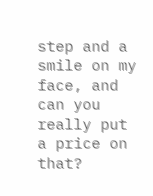step and a smile on my face, and can you really put a price on that?